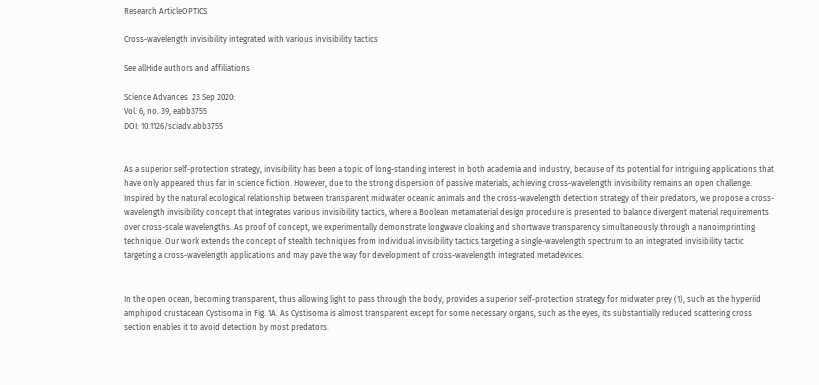Research ArticleOPTICS

Cross-wavelength invisibility integrated with various invisibility tactics

See allHide authors and affiliations

Science Advances  23 Sep 2020:
Vol. 6, no. 39, eabb3755
DOI: 10.1126/sciadv.abb3755


As a superior self-protection strategy, invisibility has been a topic of long-standing interest in both academia and industry, because of its potential for intriguing applications that have only appeared thus far in science fiction. However, due to the strong dispersion of passive materials, achieving cross-wavelength invisibility remains an open challenge. Inspired by the natural ecological relationship between transparent midwater oceanic animals and the cross-wavelength detection strategy of their predators, we propose a cross-wavelength invisibility concept that integrates various invisibility tactics, where a Boolean metamaterial design procedure is presented to balance divergent material requirements over cross-scale wavelengths. As proof of concept, we experimentally demonstrate longwave cloaking and shortwave transparency simultaneously through a nanoimprinting technique. Our work extends the concept of stealth techniques from individual invisibility tactics targeting a single-wavelength spectrum to an integrated invisibility tactic targeting a cross-wavelength applications and may pave the way for development of cross-wavelength integrated metadevices.


In the open ocean, becoming transparent, thus allowing light to pass through the body, provides a superior self-protection strategy for midwater prey (1), such as the hyperiid amphipod crustacean Cystisoma in Fig. 1A. As Cystisoma is almost transparent except for some necessary organs, such as the eyes, its substantially reduced scattering cross section enables it to avoid detection by most predators.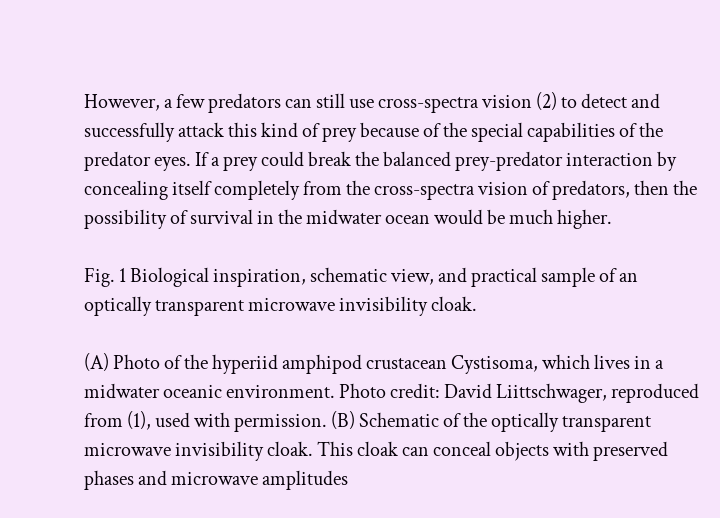However, a few predators can still use cross-spectra vision (2) to detect and successfully attack this kind of prey because of the special capabilities of the predator eyes. If a prey could break the balanced prey-predator interaction by concealing itself completely from the cross-spectra vision of predators, then the possibility of survival in the midwater ocean would be much higher.

Fig. 1 Biological inspiration, schematic view, and practical sample of an optically transparent microwave invisibility cloak.

(A) Photo of the hyperiid amphipod crustacean Cystisoma, which lives in a midwater oceanic environment. Photo credit: David Liittschwager, reproduced from (1), used with permission. (B) Schematic of the optically transparent microwave invisibility cloak. This cloak can conceal objects with preserved phases and microwave amplitudes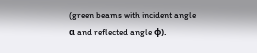(green beams with incident angle α and reflected angle ϕ).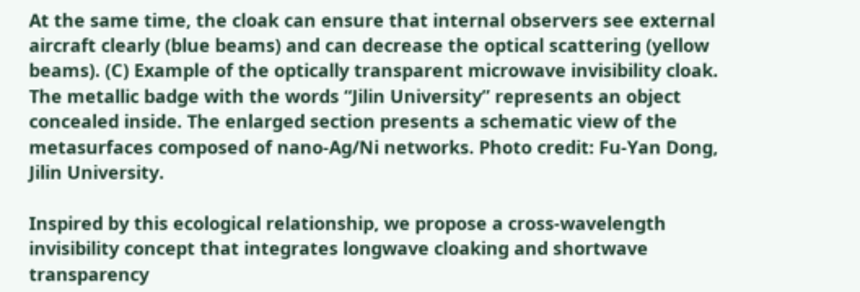At the same time, the cloak can ensure that internal observers see external aircraft clearly (blue beams) and can decrease the optical scattering (yellow beams). (C) Example of the optically transparent microwave invisibility cloak. The metallic badge with the words “Jilin University” represents an object concealed inside. The enlarged section presents a schematic view of the metasurfaces composed of nano-Ag/Ni networks. Photo credit: Fu-Yan Dong, Jilin University.

Inspired by this ecological relationship, we propose a cross-wavelength invisibility concept that integrates longwave cloaking and shortwave transparency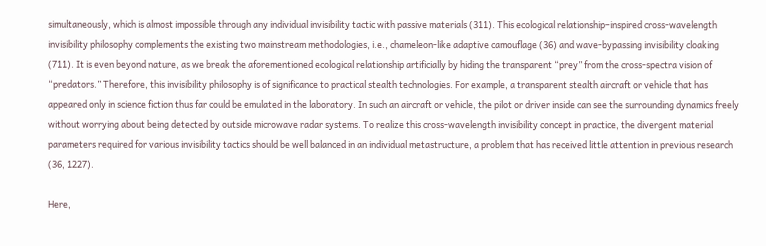simultaneously, which is almost impossible through any individual invisibility tactic with passive materials (311). This ecological relationship–inspired cross-wavelength invisibility philosophy complements the existing two mainstream methodologies, i.e., chameleon-like adaptive camouflage (36) and wave-bypassing invisibility cloaking (711). It is even beyond nature, as we break the aforementioned ecological relationship artificially by hiding the transparent “prey” from the cross-spectra vision of “predators.” Therefore, this invisibility philosophy is of significance to practical stealth technologies. For example, a transparent stealth aircraft or vehicle that has appeared only in science fiction thus far could be emulated in the laboratory. In such an aircraft or vehicle, the pilot or driver inside can see the surrounding dynamics freely without worrying about being detected by outside microwave radar systems. To realize this cross-wavelength invisibility concept in practice, the divergent material parameters required for various invisibility tactics should be well balanced in an individual metastructure, a problem that has received little attention in previous research (36, 1227).

Here,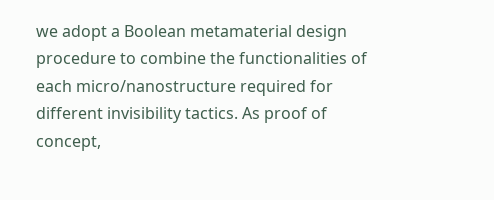we adopt a Boolean metamaterial design procedure to combine the functionalities of each micro/nanostructure required for different invisibility tactics. As proof of concept,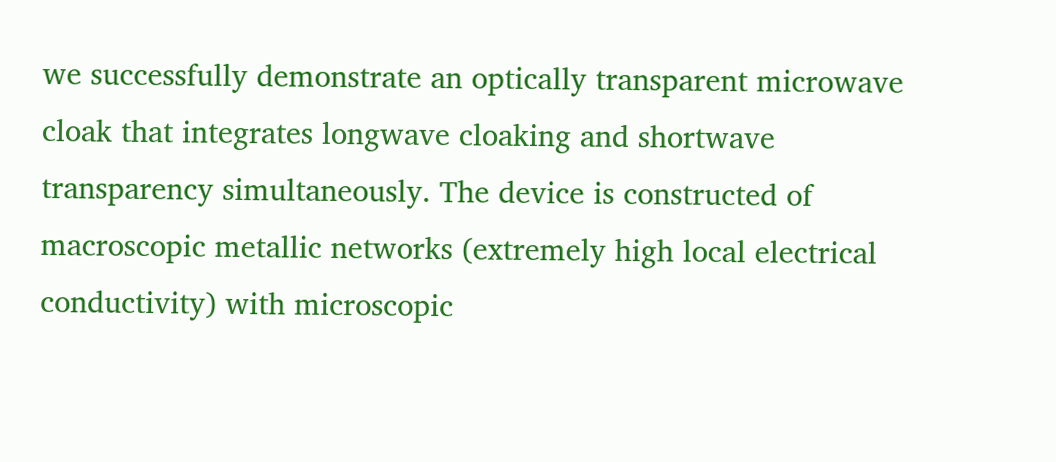we successfully demonstrate an optically transparent microwave cloak that integrates longwave cloaking and shortwave transparency simultaneously. The device is constructed of macroscopic metallic networks (extremely high local electrical conductivity) with microscopic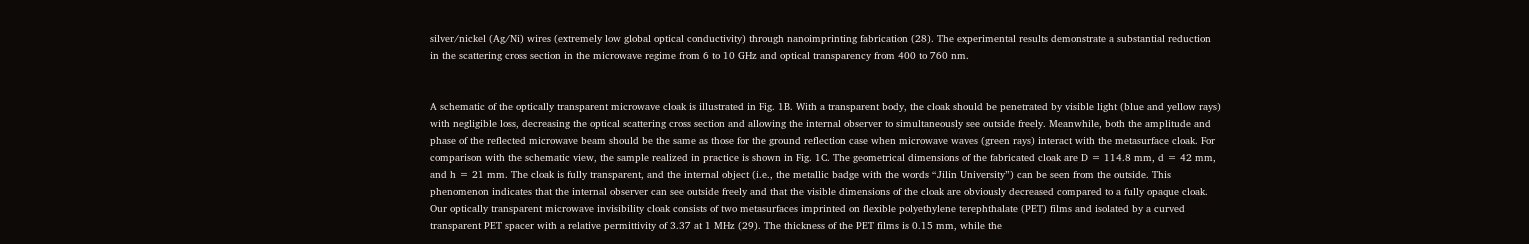silver/nickel (Ag/Ni) wires (extremely low global optical conductivity) through nanoimprinting fabrication (28). The experimental results demonstrate a substantial reduction in the scattering cross section in the microwave regime from 6 to 10 GHz and optical transparency from 400 to 760 nm.


A schematic of the optically transparent microwave cloak is illustrated in Fig. 1B. With a transparent body, the cloak should be penetrated by visible light (blue and yellow rays) with negligible loss, decreasing the optical scattering cross section and allowing the internal observer to simultaneously see outside freely. Meanwhile, both the amplitude and phase of the reflected microwave beam should be the same as those for the ground reflection case when microwave waves (green rays) interact with the metasurface cloak. For comparison with the schematic view, the sample realized in practice is shown in Fig. 1C. The geometrical dimensions of the fabricated cloak are D = 114.8 mm, d = 42 mm, and h = 21 mm. The cloak is fully transparent, and the internal object (i.e., the metallic badge with the words “Jilin University”) can be seen from the outside. This phenomenon indicates that the internal observer can see outside freely and that the visible dimensions of the cloak are obviously decreased compared to a fully opaque cloak. Our optically transparent microwave invisibility cloak consists of two metasurfaces imprinted on flexible polyethylene terephthalate (PET) films and isolated by a curved transparent PET spacer with a relative permittivity of 3.37 at 1 MHz (29). The thickness of the PET films is 0.15 mm, while the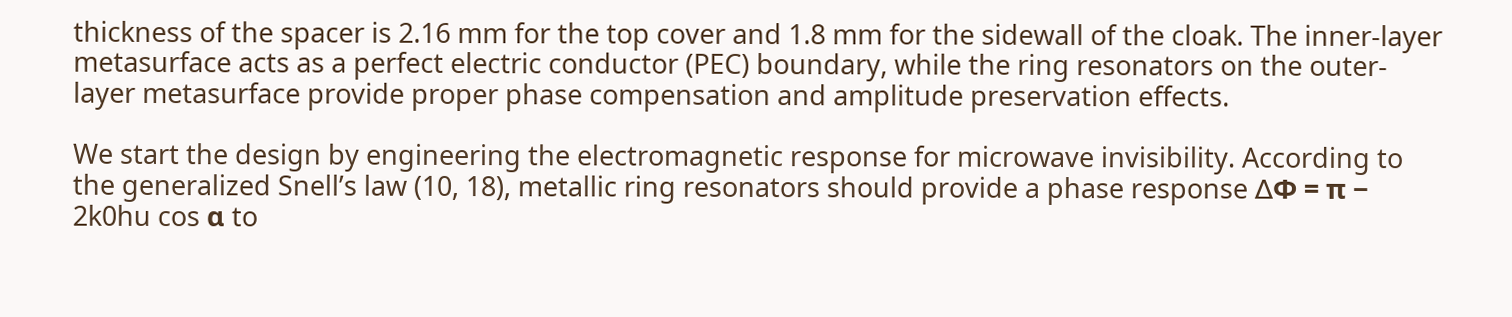thickness of the spacer is 2.16 mm for the top cover and 1.8 mm for the sidewall of the cloak. The inner-layer metasurface acts as a perfect electric conductor (PEC) boundary, while the ring resonators on the outer-layer metasurface provide proper phase compensation and amplitude preservation effects.

We start the design by engineering the electromagnetic response for microwave invisibility. According to the generalized Snell’s law (10, 18), metallic ring resonators should provide a phase response ∆Φ = π − 2k0hu cos α to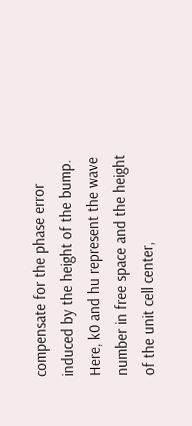compensate for the phase error induced by the height of the bump. Here, k0 and hu represent the wave number in free space and the height of the unit cell center,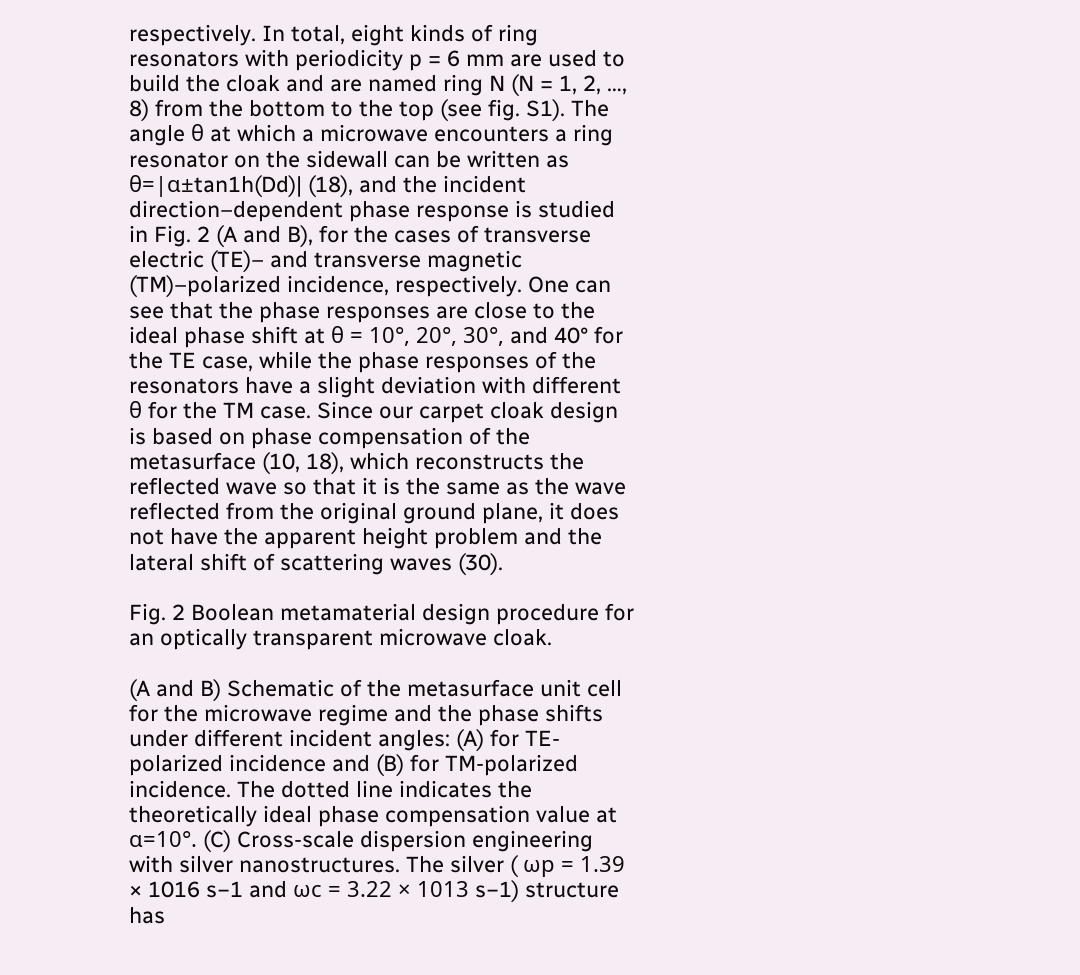respectively. In total, eight kinds of ring resonators with periodicity p = 6 mm are used to build the cloak and are named ring N (N = 1, 2, …, 8) from the bottom to the top (see fig. S1). The angle θ at which a microwave encounters a ring resonator on the sidewall can be written as θ=|α±tan1h(Dd)| (18), and the incident direction–dependent phase response is studied in Fig. 2 (A and B), for the cases of transverse electric (TE)– and transverse magnetic (TM)–polarized incidence, respectively. One can see that the phase responses are close to the ideal phase shift at θ = 10°, 20°, 30°, and 40° for the TE case, while the phase responses of the resonators have a slight deviation with different θ for the TM case. Since our carpet cloak design is based on phase compensation of the metasurface (10, 18), which reconstructs the reflected wave so that it is the same as the wave reflected from the original ground plane, it does not have the apparent height problem and the lateral shift of scattering waves (30).

Fig. 2 Boolean metamaterial design procedure for an optically transparent microwave cloak.

(A and B) Schematic of the metasurface unit cell for the microwave regime and the phase shifts under different incident angles: (A) for TE-polarized incidence and (B) for TM-polarized incidence. The dotted line indicates the theoretically ideal phase compensation value at α=10°. (C) Cross-scale dispersion engineering with silver nanostructures. The silver ( ωp = 1.39 × 1016 s−1 and ωc = 3.22 × 1013 s−1) structure has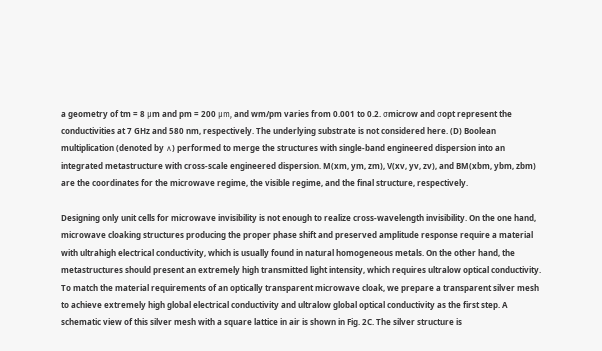a geometry of tm = 8 μm and pm = 200 μm, and wm/pm varies from 0.001 to 0.2. σmicrow and σopt represent the conductivities at 7 GHz and 580 nm, respectively. The underlying substrate is not considered here. (D) Boolean multiplication (denoted by ∧) performed to merge the structures with single-band engineered dispersion into an integrated metastructure with cross-scale engineered dispersion. M(xm, ym, zm), V(xv, yv, zv), and BM(xbm, ybm, zbm) are the coordinates for the microwave regime, the visible regime, and the final structure, respectively.

Designing only unit cells for microwave invisibility is not enough to realize cross-wavelength invisibility. On the one hand, microwave cloaking structures producing the proper phase shift and preserved amplitude response require a material with ultrahigh electrical conductivity, which is usually found in natural homogeneous metals. On the other hand, the metastructures should present an extremely high transmitted light intensity, which requires ultralow optical conductivity. To match the material requirements of an optically transparent microwave cloak, we prepare a transparent silver mesh to achieve extremely high global electrical conductivity and ultralow global optical conductivity as the first step. A schematic view of this silver mesh with a square lattice in air is shown in Fig. 2C. The silver structure is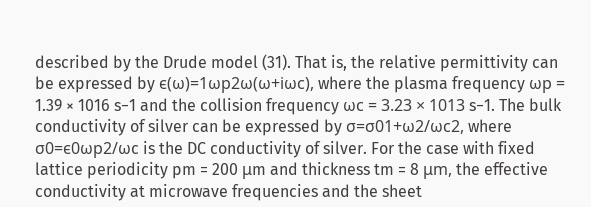described by the Drude model (31). That is, the relative permittivity can be expressed by ϵ(ω)=1ωp2ω(ω+iωc), where the plasma frequency ωp = 1.39 × 1016 s−1 and the collision frequency ωc = 3.23 × 1013 s−1. The bulk conductivity of silver can be expressed by σ=σ01+ω2/ωc2, where σ0=ϵ0ωp2/ωc is the DC conductivity of silver. For the case with fixed lattice periodicity pm = 200 μm and thickness tm = 8 μm, the effective conductivity at microwave frequencies and the sheet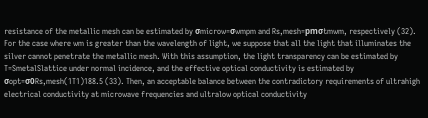resistance of the metallic mesh can be estimated by σmicrow=σwmpm and Rs,mesh=pmσtmwm, respectively (32). For the case where wm is greater than the wavelength of light, we suppose that all the light that illuminates the silver cannot penetrate the metallic mesh. With this assumption, the light transparency can be estimated by T=SmetalSlattice under normal incidence, and the effective optical conductivity is estimated by σopt=σ0Rs,mesh(1T1)188.5 (33). Then, an acceptable balance between the contradictory requirements of ultrahigh electrical conductivity at microwave frequencies and ultralow optical conductivity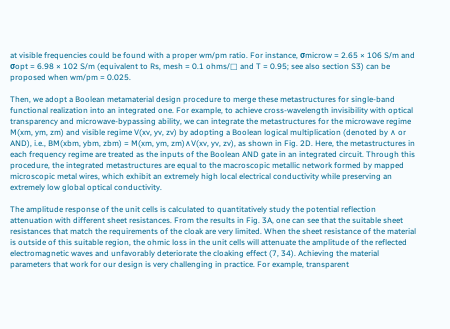at visible frequencies could be found with a proper wm/pm ratio. For instance, σmicrow = 2.65 × 106 S/m and σopt = 6.98 × 102 S/m (equivalent to Rs, mesh = 0.1 ohms/□ and T = 0.95; see also section S3) can be proposed when wm/pm = 0.025.

Then, we adopt a Boolean metamaterial design procedure to merge these metastructures for single-band functional realization into an integrated one. For example, to achieve cross-wavelength invisibility with optical transparency and microwave-bypassing ability, we can integrate the metastructures for the microwave regime M(xm, ym, zm) and visible regime V(xv, yv, zv) by adopting a Boolean logical multiplication (denoted by ∧ or AND), i.e., BM(xbm, ybm, zbm) = M(xm, ym, zm)∧V(xv, yv, zv), as shown in Fig. 2D. Here, the metastructures in each frequency regime are treated as the inputs of the Boolean AND gate in an integrated circuit. Through this procedure, the integrated metastructures are equal to the macroscopic metallic network formed by mapped microscopic metal wires, which exhibit an extremely high local electrical conductivity while preserving an extremely low global optical conductivity.

The amplitude response of the unit cells is calculated to quantitatively study the potential reflection attenuation with different sheet resistances. From the results in Fig. 3A, one can see that the suitable sheet resistances that match the requirements of the cloak are very limited. When the sheet resistance of the material is outside of this suitable region, the ohmic loss in the unit cells will attenuate the amplitude of the reflected electromagnetic waves and unfavorably deteriorate the cloaking effect (7, 34). Achieving the material parameters that work for our design is very challenging in practice. For example, transparent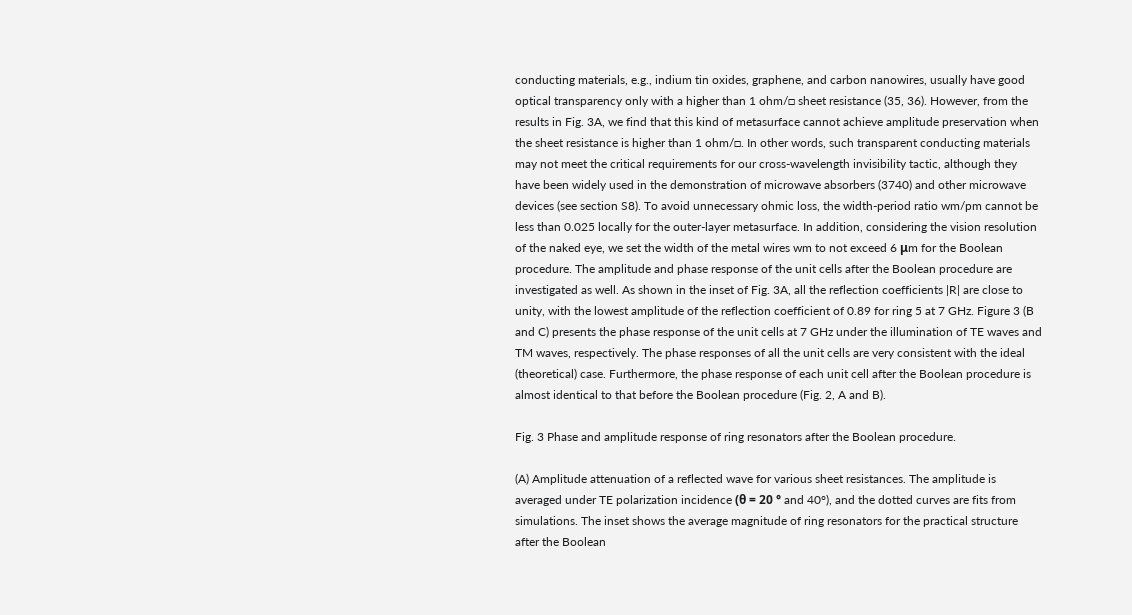conducting materials, e.g., indium tin oxides, graphene, and carbon nanowires, usually have good optical transparency only with a higher than 1 ohm/□ sheet resistance (35, 36). However, from the results in Fig. 3A, we find that this kind of metasurface cannot achieve amplitude preservation when the sheet resistance is higher than 1 ohm/□. In other words, such transparent conducting materials may not meet the critical requirements for our cross-wavelength invisibility tactic, although they have been widely used in the demonstration of microwave absorbers (3740) and other microwave devices (see section S8). To avoid unnecessary ohmic loss, the width-period ratio wm/pm cannot be less than 0.025 locally for the outer-layer metasurface. In addition, considering the vision resolution of the naked eye, we set the width of the metal wires wm to not exceed 6 μm for the Boolean procedure. The amplitude and phase response of the unit cells after the Boolean procedure are investigated as well. As shown in the inset of Fig. 3A, all the reflection coefficients |R| are close to unity, with the lowest amplitude of the reflection coefficient of 0.89 for ring 5 at 7 GHz. Figure 3 (B and C) presents the phase response of the unit cells at 7 GHz under the illumination of TE waves and TM waves, respectively. The phase responses of all the unit cells are very consistent with the ideal (theoretical) case. Furthermore, the phase response of each unit cell after the Boolean procedure is almost identical to that before the Boolean procedure (Fig. 2, A and B).

Fig. 3 Phase and amplitude response of ring resonators after the Boolean procedure.

(A) Amplitude attenuation of a reflected wave for various sheet resistances. The amplitude is averaged under TE polarization incidence (θ = 20 ° and 40°), and the dotted curves are fits from simulations. The inset shows the average magnitude of ring resonators for the practical structure after the Boolean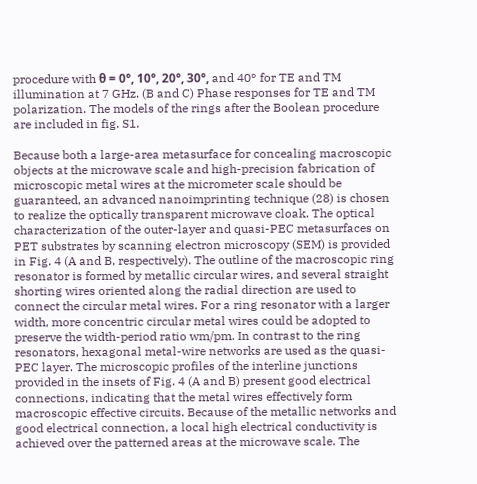procedure with θ = 0°, 10°, 20°, 30°, and 40° for TE and TM illumination at 7 GHz. (B and C) Phase responses for TE and TM polarization. The models of the rings after the Boolean procedure are included in fig. S1.

Because both a large-area metasurface for concealing macroscopic objects at the microwave scale and high-precision fabrication of microscopic metal wires at the micrometer scale should be guaranteed, an advanced nanoimprinting technique (28) is chosen to realize the optically transparent microwave cloak. The optical characterization of the outer-layer and quasi-PEC metasurfaces on PET substrates by scanning electron microscopy (SEM) is provided in Fig. 4 (A and B, respectively). The outline of the macroscopic ring resonator is formed by metallic circular wires, and several straight shorting wires oriented along the radial direction are used to connect the circular metal wires. For a ring resonator with a larger width, more concentric circular metal wires could be adopted to preserve the width-period ratio wm/pm. In contrast to the ring resonators, hexagonal metal-wire networks are used as the quasi-PEC layer. The microscopic profiles of the interline junctions provided in the insets of Fig. 4 (A and B) present good electrical connections, indicating that the metal wires effectively form macroscopic effective circuits. Because of the metallic networks and good electrical connection, a local high electrical conductivity is achieved over the patterned areas at the microwave scale. The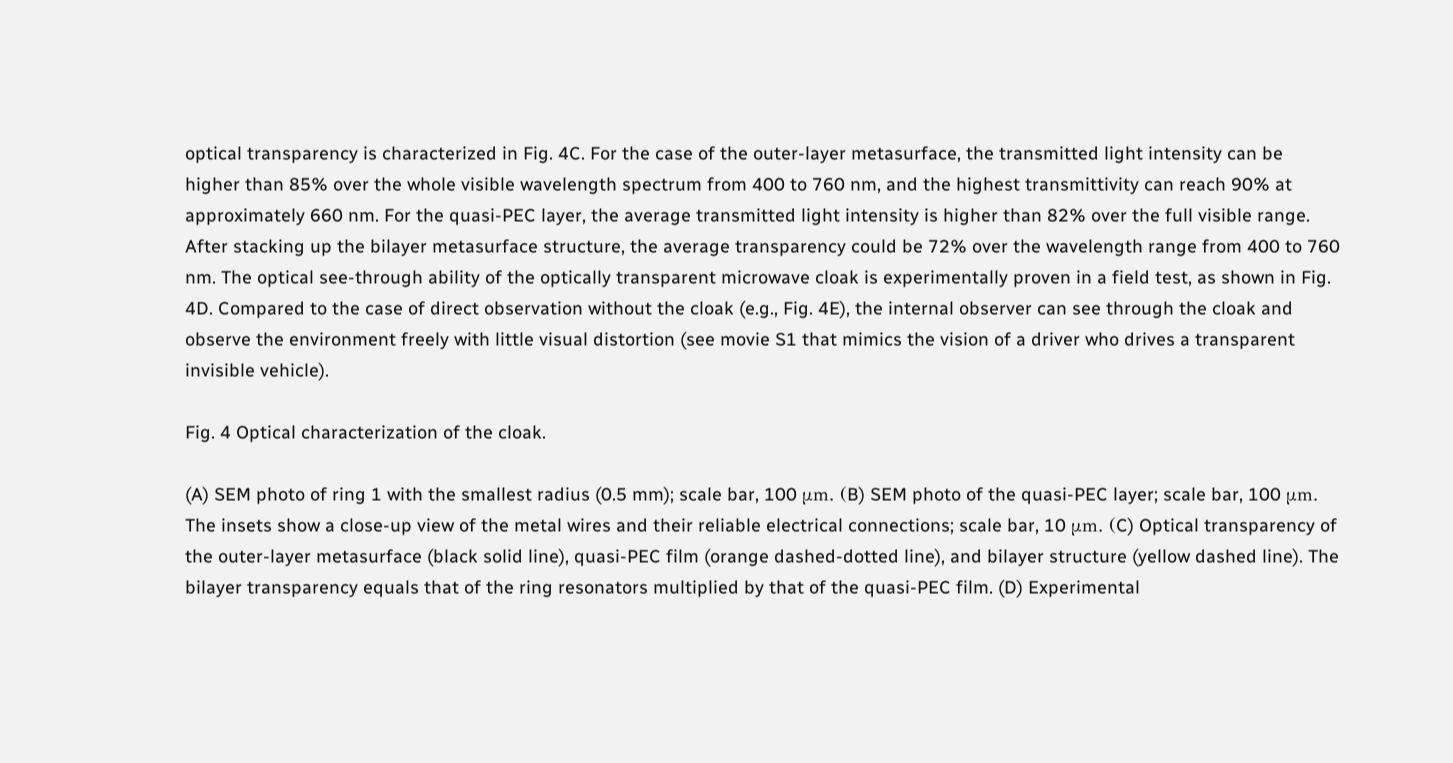optical transparency is characterized in Fig. 4C. For the case of the outer-layer metasurface, the transmitted light intensity can be higher than 85% over the whole visible wavelength spectrum from 400 to 760 nm, and the highest transmittivity can reach 90% at approximately 660 nm. For the quasi-PEC layer, the average transmitted light intensity is higher than 82% over the full visible range. After stacking up the bilayer metasurface structure, the average transparency could be 72% over the wavelength range from 400 to 760 nm. The optical see-through ability of the optically transparent microwave cloak is experimentally proven in a field test, as shown in Fig. 4D. Compared to the case of direct observation without the cloak (e.g., Fig. 4E), the internal observer can see through the cloak and observe the environment freely with little visual distortion (see movie S1 that mimics the vision of a driver who drives a transparent invisible vehicle).

Fig. 4 Optical characterization of the cloak.

(A) SEM photo of ring 1 with the smallest radius (0.5 mm); scale bar, 100 μm. (B) SEM photo of the quasi-PEC layer; scale bar, 100 μm. The insets show a close-up view of the metal wires and their reliable electrical connections; scale bar, 10 μm. (C) Optical transparency of the outer-layer metasurface (black solid line), quasi-PEC film (orange dashed-dotted line), and bilayer structure (yellow dashed line). The bilayer transparency equals that of the ring resonators multiplied by that of the quasi-PEC film. (D) Experimental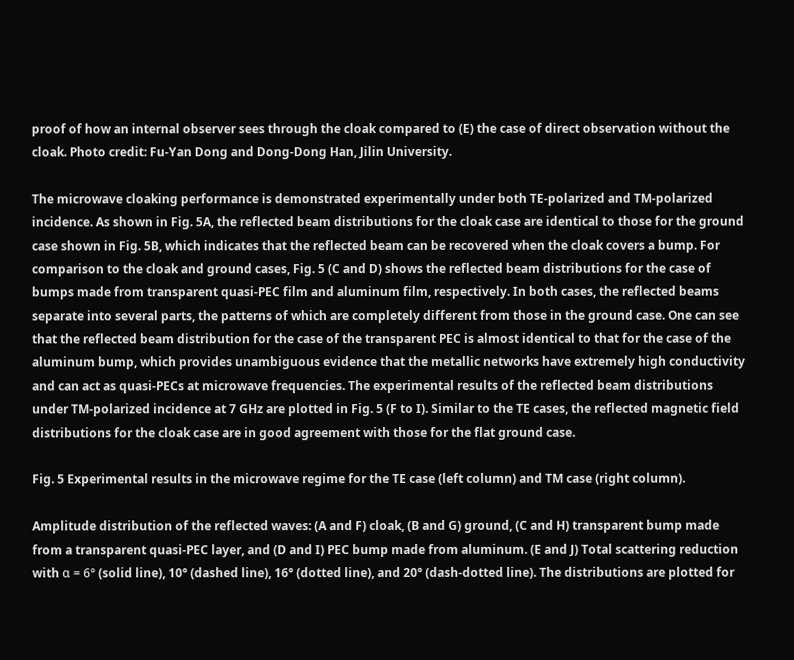proof of how an internal observer sees through the cloak compared to (E) the case of direct observation without the cloak. Photo credit: Fu-Yan Dong and Dong-Dong Han, Jilin University.

The microwave cloaking performance is demonstrated experimentally under both TE-polarized and TM-polarized incidence. As shown in Fig. 5A, the reflected beam distributions for the cloak case are identical to those for the ground case shown in Fig. 5B, which indicates that the reflected beam can be recovered when the cloak covers a bump. For comparison to the cloak and ground cases, Fig. 5 (C and D) shows the reflected beam distributions for the case of bumps made from transparent quasi-PEC film and aluminum film, respectively. In both cases, the reflected beams separate into several parts, the patterns of which are completely different from those in the ground case. One can see that the reflected beam distribution for the case of the transparent PEC is almost identical to that for the case of the aluminum bump, which provides unambiguous evidence that the metallic networks have extremely high conductivity and can act as quasi-PECs at microwave frequencies. The experimental results of the reflected beam distributions under TM-polarized incidence at 7 GHz are plotted in Fig. 5 (F to I). Similar to the TE cases, the reflected magnetic field distributions for the cloak case are in good agreement with those for the flat ground case.

Fig. 5 Experimental results in the microwave regime for the TE case (left column) and TM case (right column).

Amplitude distribution of the reflected waves: (A and F) cloak, (B and G) ground, (C and H) transparent bump made from a transparent quasi-PEC layer, and (D and I) PEC bump made from aluminum. (E and J) Total scattering reduction with α = 6° (solid line), 10° (dashed line), 16° (dotted line), and 20° (dash-dotted line). The distributions are plotted for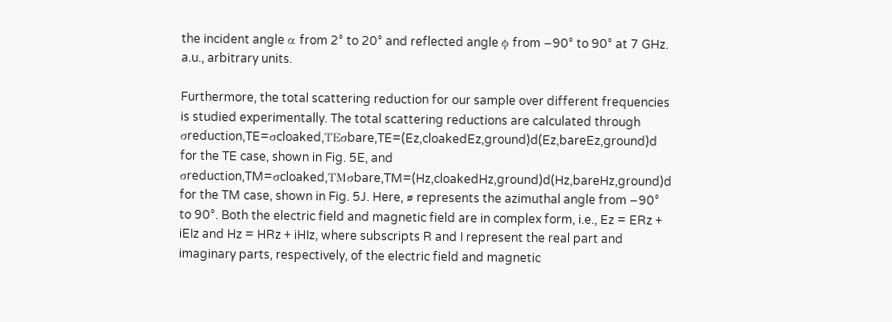the incident angle α from 2° to 20° and reflected angle ϕ from −90° to 90° at 7 GHz. a.u., arbitrary units.

Furthermore, the total scattering reduction for our sample over different frequencies is studied experimentally. The total scattering reductions are calculated through σreduction,TE=σcloaked,TEσbare,TE=(Ez,cloakedEz,ground)d(Ez,bareEz,ground)d for the TE case, shown in Fig. 5E, and σreduction,TM=σcloaked,TMσbare,TM=(Hz,cloakedHz,ground)d(Hz,bareHz,ground)d for the TM case, shown in Fig. 5J. Here, ∅ represents the azimuthal angle from −90° to 90°. Both the electric field and magnetic field are in complex form, i.e., Ez = ERz + iEIz and Hz = HRz + iHIz, where subscripts R and I represent the real part and imaginary parts, respectively, of the electric field and magnetic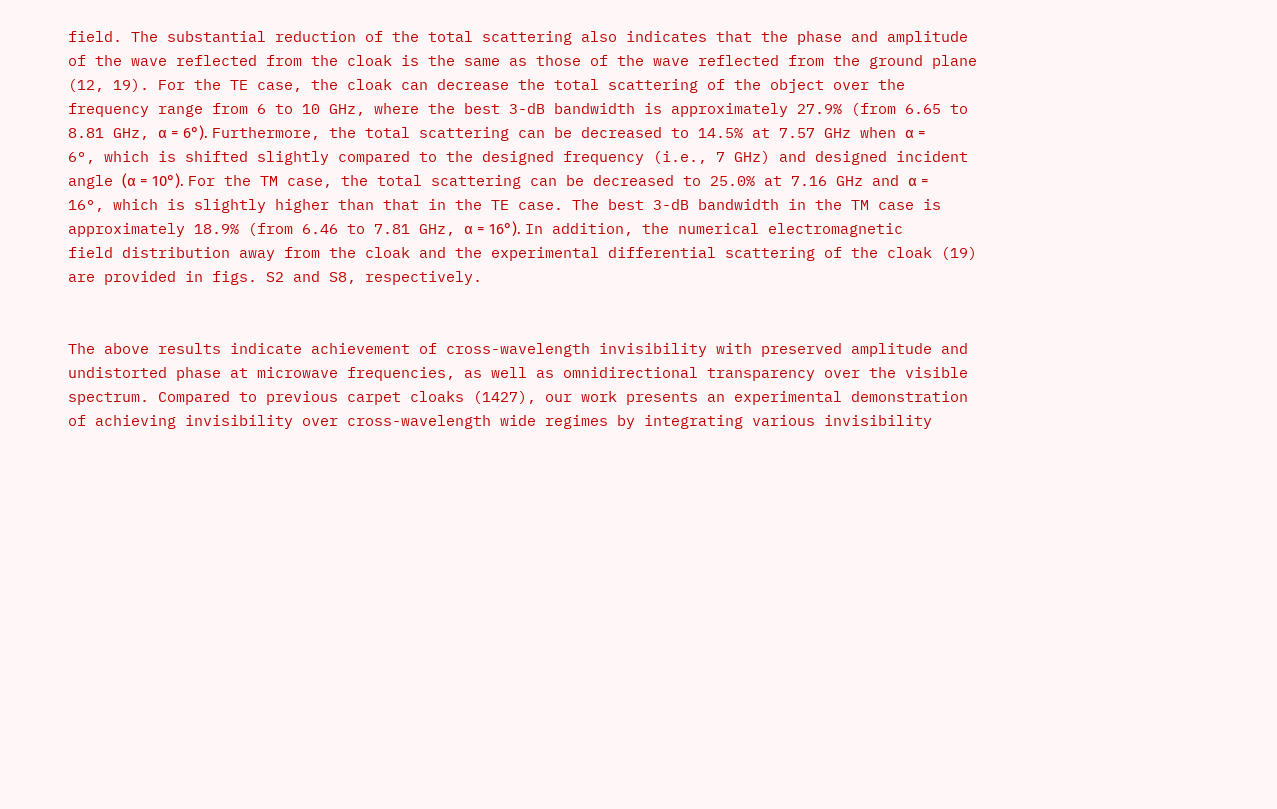field. The substantial reduction of the total scattering also indicates that the phase and amplitude of the wave reflected from the cloak is the same as those of the wave reflected from the ground plane (12, 19). For the TE case, the cloak can decrease the total scattering of the object over the frequency range from 6 to 10 GHz, where the best 3-dB bandwidth is approximately 27.9% (from 6.65 to 8.81 GHz, α = 6°). Furthermore, the total scattering can be decreased to 14.5% at 7.57 GHz when α = 6°, which is shifted slightly compared to the designed frequency (i.e., 7 GHz) and designed incident angle (α = 10°). For the TM case, the total scattering can be decreased to 25.0% at 7.16 GHz and α = 16°, which is slightly higher than that in the TE case. The best 3-dB bandwidth in the TM case is approximately 18.9% (from 6.46 to 7.81 GHz, α = 16°). In addition, the numerical electromagnetic field distribution away from the cloak and the experimental differential scattering of the cloak (19) are provided in figs. S2 and S8, respectively.


The above results indicate achievement of cross-wavelength invisibility with preserved amplitude and undistorted phase at microwave frequencies, as well as omnidirectional transparency over the visible spectrum. Compared to previous carpet cloaks (1427), our work presents an experimental demonstration of achieving invisibility over cross-wavelength wide regimes by integrating various invisibility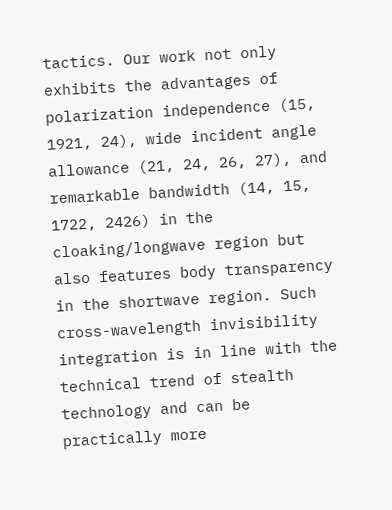tactics. Our work not only exhibits the advantages of polarization independence (15, 1921, 24), wide incident angle allowance (21, 24, 26, 27), and remarkable bandwidth (14, 15, 1722, 2426) in the cloaking/longwave region but also features body transparency in the shortwave region. Such cross-wavelength invisibility integration is in line with the technical trend of stealth technology and can be practically more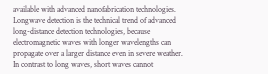available with advanced nanofabrication technologies. Longwave detection is the technical trend of advanced long-distance detection technologies, because electromagnetic waves with longer wavelengths can propagate over a larger distance even in severe weather. In contrast to long waves, short waves cannot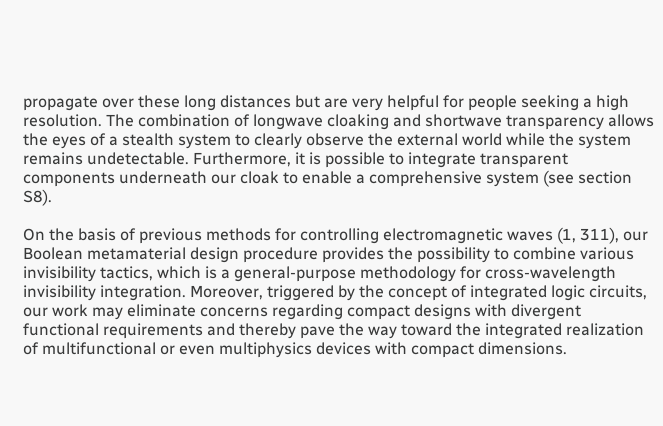propagate over these long distances but are very helpful for people seeking a high resolution. The combination of longwave cloaking and shortwave transparency allows the eyes of a stealth system to clearly observe the external world while the system remains undetectable. Furthermore, it is possible to integrate transparent components underneath our cloak to enable a comprehensive system (see section S8).

On the basis of previous methods for controlling electromagnetic waves (1, 311), our Boolean metamaterial design procedure provides the possibility to combine various invisibility tactics, which is a general-purpose methodology for cross-wavelength invisibility integration. Moreover, triggered by the concept of integrated logic circuits, our work may eliminate concerns regarding compact designs with divergent functional requirements and thereby pave the way toward the integrated realization of multifunctional or even multiphysics devices with compact dimensions.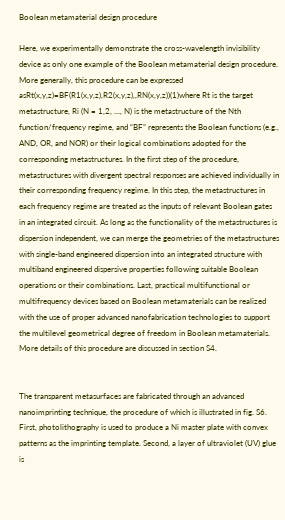Boolean metamaterial design procedure

Here, we experimentally demonstrate the cross-wavelength invisibility device as only one example of the Boolean metamaterial design procedure. More generally, this procedure can be expressed asRt(x,y,z)=BF(R1(x,y,z),R2(x,y,z),,RN(x,y,z))(1)where Rt is the target metastructure, Ri (N = 1,2, …, N) is the metastructure of the Nth function/frequency regime, and “BF” represents the Boolean functions (e.g., AND, OR, and NOR) or their logical combinations adopted for the corresponding metastructures. In the first step of the procedure, metastructures with divergent spectral responses are achieved individually in their corresponding frequency regime. In this step, the metastructures in each frequency regime are treated as the inputs of relevant Boolean gates in an integrated circuit. As long as the functionality of the metastructures is dispersion independent, we can merge the geometries of the metastructures with single-band engineered dispersion into an integrated structure with multiband engineered dispersive properties following suitable Boolean operations or their combinations. Last, practical multifunctional or multifrequency devices based on Boolean metamaterials can be realized with the use of proper advanced nanofabrication technologies to support the multilevel geometrical degree of freedom in Boolean metamaterials. More details of this procedure are discussed in section S4.


The transparent metasurfaces are fabricated through an advanced nanoimprinting technique, the procedure of which is illustrated in fig. S6. First, photolithography is used to produce a Ni master plate with convex patterns as the imprinting template. Second, a layer of ultraviolet (UV) glue is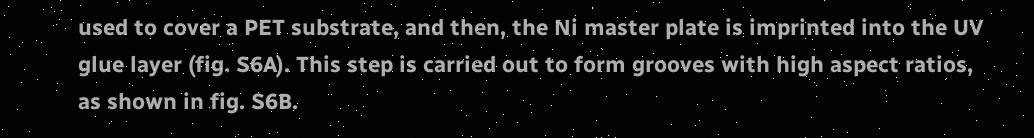used to cover a PET substrate, and then, the Ni master plate is imprinted into the UV glue layer (fig. S6A). This step is carried out to form grooves with high aspect ratios, as shown in fig. S6B.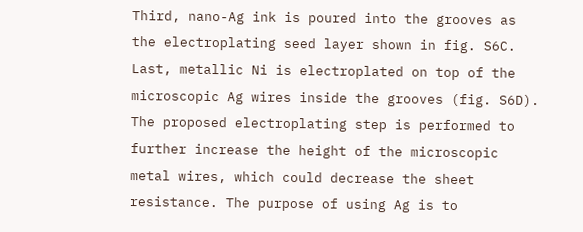Third, nano-Ag ink is poured into the grooves as the electroplating seed layer shown in fig. S6C. Last, metallic Ni is electroplated on top of the microscopic Ag wires inside the grooves (fig. S6D). The proposed electroplating step is performed to further increase the height of the microscopic metal wires, which could decrease the sheet resistance. The purpose of using Ag is to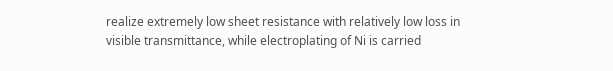realize extremely low sheet resistance with relatively low loss in visible transmittance, while electroplating of Ni is carried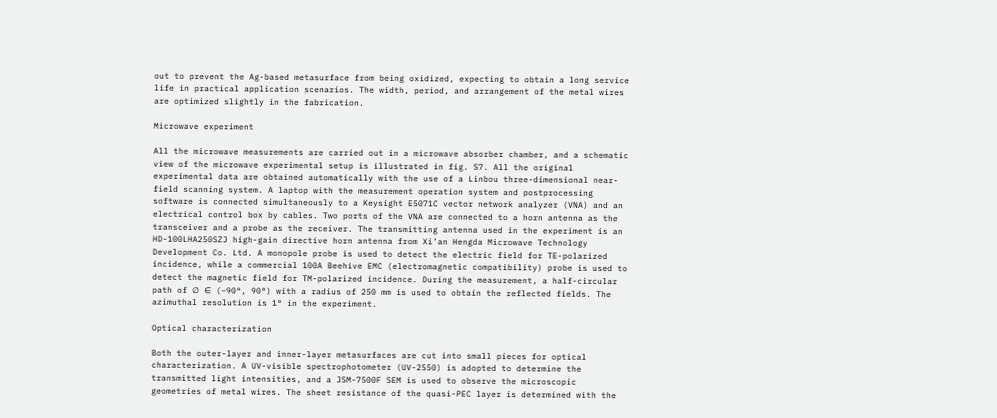out to prevent the Ag-based metasurface from being oxidized, expecting to obtain a long service life in practical application scenarios. The width, period, and arrangement of the metal wires are optimized slightly in the fabrication.

Microwave experiment

All the microwave measurements are carried out in a microwave absorber chamber, and a schematic view of the microwave experimental setup is illustrated in fig. S7. All the original experimental data are obtained automatically with the use of a Linbou three-dimensional near-field scanning system. A laptop with the measurement operation system and postprocessing software is connected simultaneously to a Keysight E5071C vector network analyzer (VNA) and an electrical control box by cables. Two ports of the VNA are connected to a horn antenna as the transceiver and a probe as the receiver. The transmitting antenna used in the experiment is an HD-100LHA250SZJ high-gain directive horn antenna from Xi’an Hengda Microwave Technology Development Co. Ltd. A monopole probe is used to detect the electric field for TE-polarized incidence, while a commercial 100A Beehive EMC (electromagnetic compatibility) probe is used to detect the magnetic field for TM-polarized incidence. During the measurement, a half-circular path of ∅ ∈ (−90°, 90°) with a radius of 250 mm is used to obtain the reflected fields. The azimuthal resolution is 1° in the experiment.

Optical characterization

Both the outer-layer and inner-layer metasurfaces are cut into small pieces for optical characterization. A UV-visible spectrophotometer (UV-2550) is adopted to determine the transmitted light intensities, and a JSM-7500F SEM is used to observe the microscopic geometries of metal wires. The sheet resistance of the quasi-PEC layer is determined with the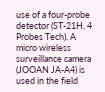use of a four-probe detector (ST-21H, 4 Probes Tech). A micro wireless surveillance camera (JOOAN JA-A4) is used in the field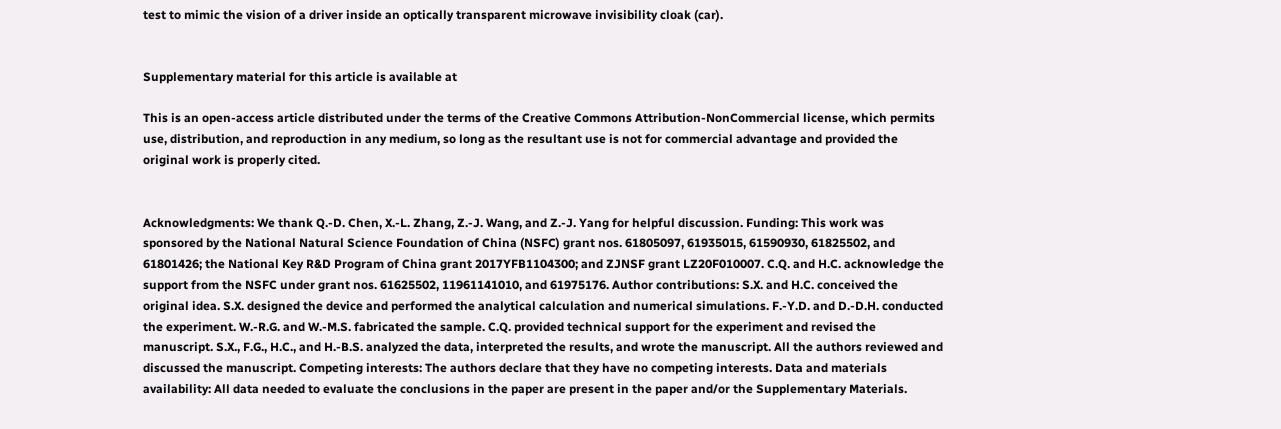test to mimic the vision of a driver inside an optically transparent microwave invisibility cloak (car).


Supplementary material for this article is available at

This is an open-access article distributed under the terms of the Creative Commons Attribution-NonCommercial license, which permits use, distribution, and reproduction in any medium, so long as the resultant use is not for commercial advantage and provided the original work is properly cited.


Acknowledgments: We thank Q.-D. Chen, X.-L. Zhang, Z.-J. Wang, and Z.-J. Yang for helpful discussion. Funding: This work was sponsored by the National Natural Science Foundation of China (NSFC) grant nos. 61805097, 61935015, 61590930, 61825502, and 61801426; the National Key R&D Program of China grant 2017YFB1104300; and ZJNSF grant LZ20F010007. C.Q. and H.C. acknowledge the support from the NSFC under grant nos. 61625502, 11961141010, and 61975176. Author contributions: S.X. and H.C. conceived the original idea. S.X. designed the device and performed the analytical calculation and numerical simulations. F.-Y.D. and D.-D.H. conducted the experiment. W.-R.G. and W.-M.S. fabricated the sample. C.Q. provided technical support for the experiment and revised the manuscript. S.X., F.G., H.C., and H.-B.S. analyzed the data, interpreted the results, and wrote the manuscript. All the authors reviewed and discussed the manuscript. Competing interests: The authors declare that they have no competing interests. Data and materials availability: All data needed to evaluate the conclusions in the paper are present in the paper and/or the Supplementary Materials.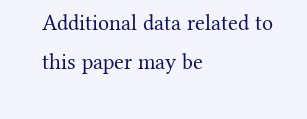Additional data related to this paper may be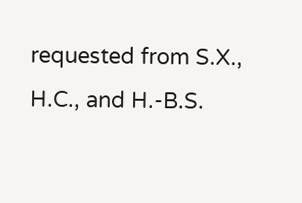requested from S.X., H.C., and H.-B.S.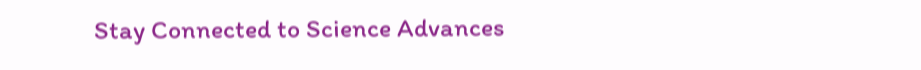Stay Connected to Science Advances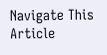Navigate This Article